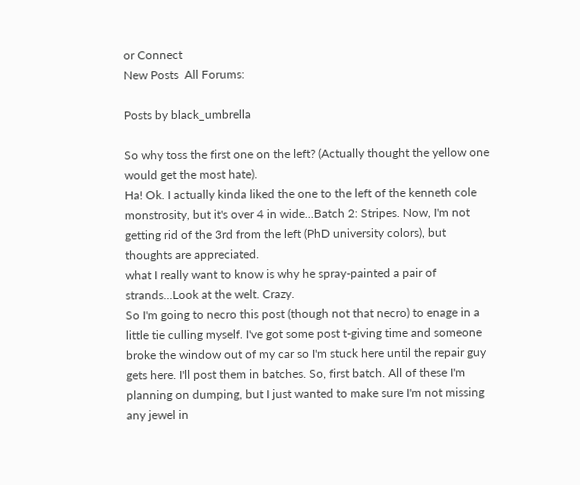or Connect
New Posts  All Forums:

Posts by black_umbrella

So why toss the first one on the left? (Actually thought the yellow one would get the most hate).
Ha! Ok. I actually kinda liked the one to the left of the kenneth cole monstrosity, but it's over 4 in wide...Batch 2: Stripes. Now, I'm not getting rid of the 3rd from the left (PhD university colors), but thoughts are appreciated.
what I really want to know is why he spray-painted a pair of strands...Look at the welt. Crazy.
So I'm going to necro this post (though not that necro) to enage in a little tie culling myself. I've got some post t-giving time and someone broke the window out of my car so I'm stuck here until the repair guy gets here. I'll post them in batches. So, first batch. All of these I'm planning on dumping, but I just wanted to make sure I'm not missing any jewel in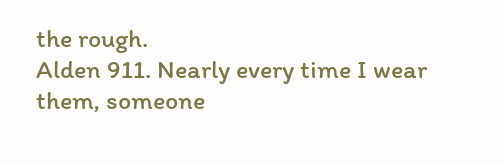the rough.
Alden 911. Nearly every time I wear them, someone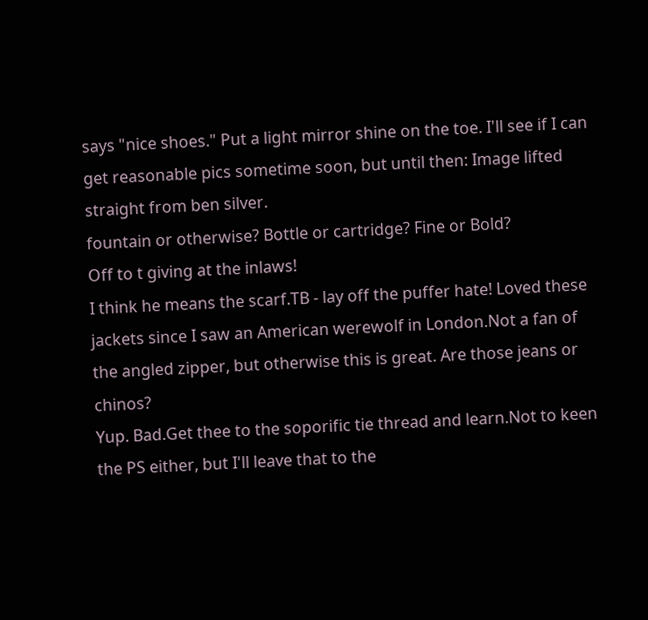says "nice shoes." Put a light mirror shine on the toe. I'll see if I can get reasonable pics sometime soon, but until then: Image lifted straight from ben silver.
fountain or otherwise? Bottle or cartridge? Fine or Bold?
Off to t giving at the inlaws!
I think he means the scarf.TB - lay off the puffer hate! Loved these jackets since I saw an American werewolf in London.Not a fan of the angled zipper, but otherwise this is great. Are those jeans or chinos?
Yup. Bad.Get thee to the soporific tie thread and learn.Not to keen the PS either, but I'll leave that to the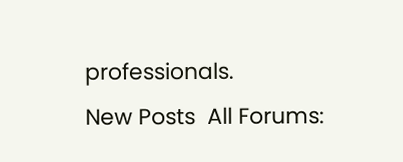professionals.
New Posts  All Forums: